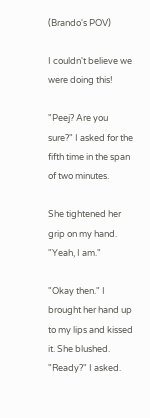(Brando's POV)

I couldn't believe we were doing this!

"Peej? Are you sure?" I asked for the fifth time in the span of two minutes.

She tightened her grip on my hand. "Yeah, I am."

"Okay then." I brought her hand up to my lips and kissed it. She blushed. "Ready?" I asked.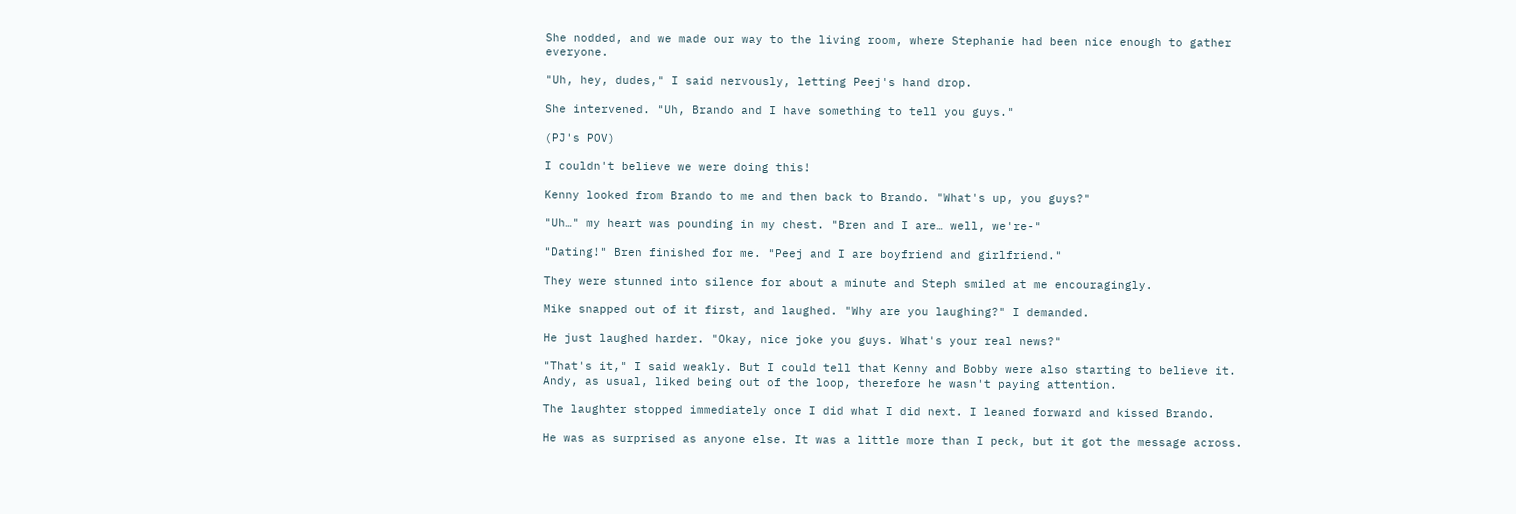She nodded, and we made our way to the living room, where Stephanie had been nice enough to gather everyone.

"Uh, hey, dudes," I said nervously, letting Peej's hand drop.

She intervened. "Uh, Brando and I have something to tell you guys."

(PJ's POV)

I couldn't believe we were doing this!

Kenny looked from Brando to me and then back to Brando. "What's up, you guys?"

"Uh…" my heart was pounding in my chest. "Bren and I are… well, we're-"

"Dating!" Bren finished for me. "Peej and I are boyfriend and girlfriend."

They were stunned into silence for about a minute and Steph smiled at me encouragingly.

Mike snapped out of it first, and laughed. "Why are you laughing?" I demanded.

He just laughed harder. "Okay, nice joke you guys. What's your real news?"

"That's it," I said weakly. But I could tell that Kenny and Bobby were also starting to believe it. Andy, as usual, liked being out of the loop, therefore he wasn't paying attention.

The laughter stopped immediately once I did what I did next. I leaned forward and kissed Brando.

He was as surprised as anyone else. It was a little more than I peck, but it got the message across.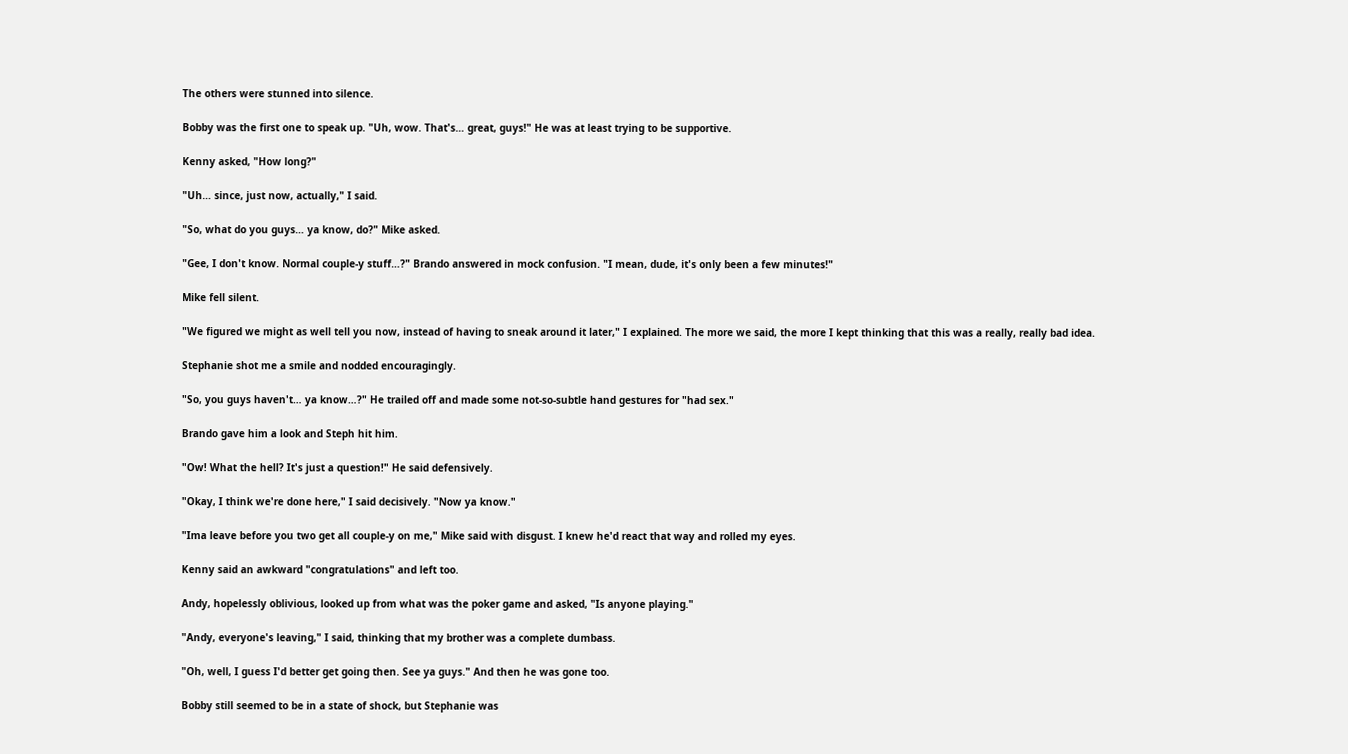The others were stunned into silence.

Bobby was the first one to speak up. "Uh, wow. That's… great, guys!" He was at least trying to be supportive.

Kenny asked, "How long?"

"Uh… since, just now, actually," I said.

"So, what do you guys… ya know, do?" Mike asked.

"Gee, I don't know. Normal couple-y stuff…?" Brando answered in mock confusion. "I mean, dude, it's only been a few minutes!"

Mike fell silent.

"We figured we might as well tell you now, instead of having to sneak around it later," I explained. The more we said, the more I kept thinking that this was a really, really bad idea.

Stephanie shot me a smile and nodded encouragingly.

"So, you guys haven't… ya know…?" He trailed off and made some not-so-subtle hand gestures for "had sex."

Brando gave him a look and Steph hit him.

"Ow! What the hell? It's just a question!" He said defensively.

"Okay, I think we're done here," I said decisively. "Now ya know."

"Ima leave before you two get all couple-y on me," Mike said with disgust. I knew he'd react that way and rolled my eyes.

Kenny said an awkward "congratulations" and left too.

Andy, hopelessly oblivious, looked up from what was the poker game and asked, "Is anyone playing."

"Andy, everyone's leaving," I said, thinking that my brother was a complete dumbass.

"Oh, well, I guess I'd better get going then. See ya guys." And then he was gone too.

Bobby still seemed to be in a state of shock, but Stephanie was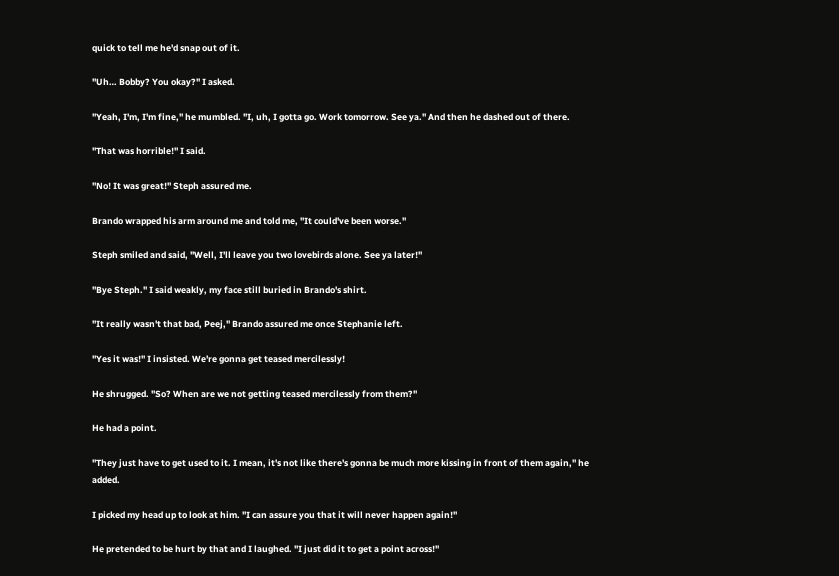quick to tell me he'd snap out of it.

"Uh… Bobby? You okay?" I asked.

"Yeah, I'm, I'm fine," he mumbled. "I, uh, I gotta go. Work tomorrow. See ya." And then he dashed out of there.

"That was horrible!" I said.

"No! It was great!" Steph assured me.

Brando wrapped his arm around me and told me, "It could've been worse."

Steph smiled and said, "Well, I'll leave you two lovebirds alone. See ya later!"

"Bye Steph." I said weakly, my face still buried in Brando's shirt.

"It really wasn't that bad, Peej," Brando assured me once Stephanie left.

"Yes it was!" I insisted. We're gonna get teased mercilessly!

He shrugged. "So? When are we not getting teased mercilessly from them?"

He had a point.

"They just have to get used to it. I mean, it's not like there's gonna be much more kissing in front of them again," he added.

I picked my head up to look at him. "I can assure you that it will never happen again!"

He pretended to be hurt by that and I laughed. "I just did it to get a point across!"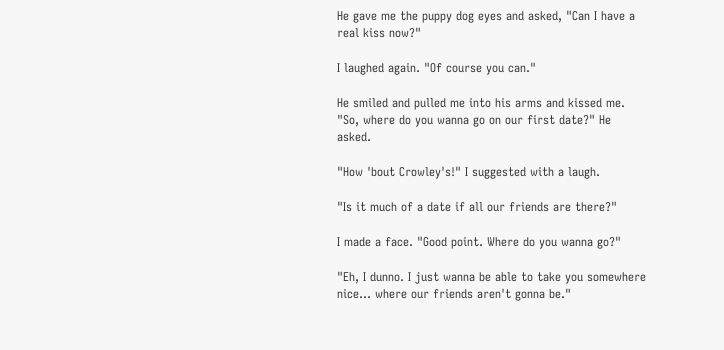He gave me the puppy dog eyes and asked, "Can I have a real kiss now?"

I laughed again. "Of course you can."

He smiled and pulled me into his arms and kissed me. "So, where do you wanna go on our first date?" He asked.

"How 'bout Crowley's!" I suggested with a laugh.

"Is it much of a date if all our friends are there?"

I made a face. "Good point. Where do you wanna go?"

"Eh, I dunno. I just wanna be able to take you somewhere nice… where our friends aren't gonna be."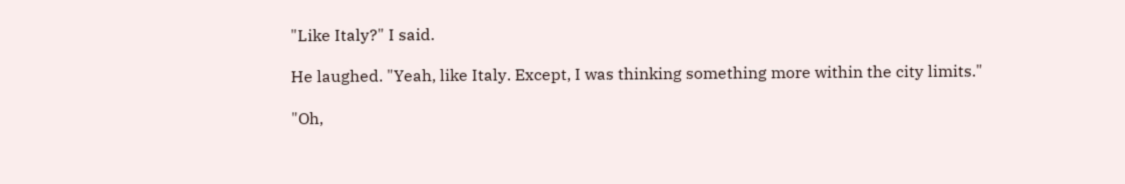"Like Italy?" I said.

He laughed. "Yeah, like Italy. Except, I was thinking something more within the city limits."

"Oh,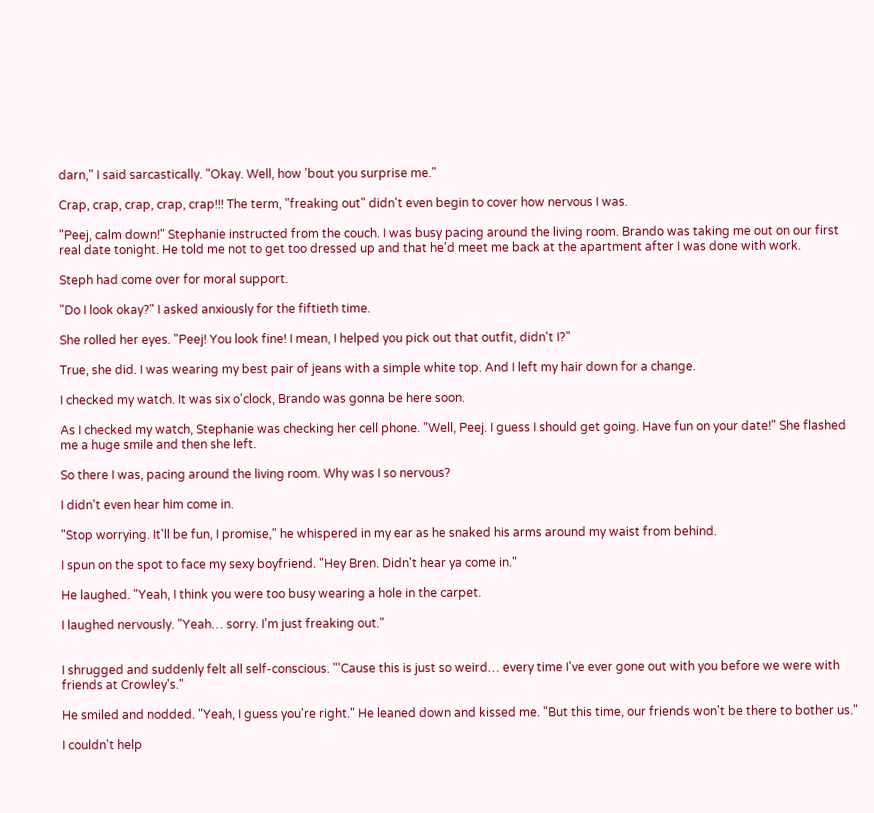darn," I said sarcastically. "Okay. Well, how 'bout you surprise me."

Crap, crap, crap, crap, crap!!! The term, "freaking out" didn't even begin to cover how nervous I was.

"Peej, calm down!" Stephanie instructed from the couch. I was busy pacing around the living room. Brando was taking me out on our first real date tonight. He told me not to get too dressed up and that he'd meet me back at the apartment after I was done with work.

Steph had come over for moral support.

"Do I look okay?" I asked anxiously for the fiftieth time.

She rolled her eyes. "Peej! You look fine! I mean, I helped you pick out that outfit, didn't I?"

True, she did. I was wearing my best pair of jeans with a simple white top. And I left my hair down for a change.

I checked my watch. It was six o'clock, Brando was gonna be here soon.

As I checked my watch, Stephanie was checking her cell phone. "Well, Peej. I guess I should get going. Have fun on your date!" She flashed me a huge smile and then she left.

So there I was, pacing around the living room. Why was I so nervous?

I didn't even hear him come in.

"Stop worrying. It'll be fun, I promise," he whispered in my ear as he snaked his arms around my waist from behind.

I spun on the spot to face my sexy boyfriend. "Hey Bren. Didn't hear ya come in."

He laughed. "Yeah, I think you were too busy wearing a hole in the carpet.

I laughed nervously. "Yeah… sorry. I'm just freaking out."


I shrugged and suddenly felt all self-conscious. "'Cause this is just so weird… every time I've ever gone out with you before we were with friends at Crowley's."

He smiled and nodded. "Yeah, I guess you're right." He leaned down and kissed me. "But this time, our friends won't be there to bother us."

I couldn't help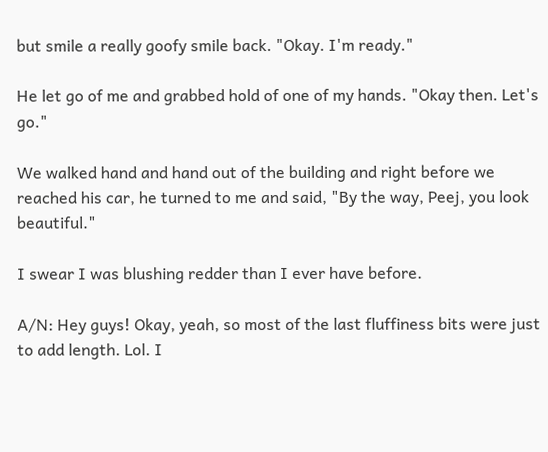but smile a really goofy smile back. "Okay. I'm ready."

He let go of me and grabbed hold of one of my hands. "Okay then. Let's go."

We walked hand and hand out of the building and right before we reached his car, he turned to me and said, "By the way, Peej, you look beautiful."

I swear I was blushing redder than I ever have before.

A/N: Hey guys! Okay, yeah, so most of the last fluffiness bits were just to add length. Lol. I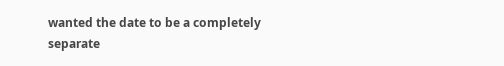wanted the date to be a completely separate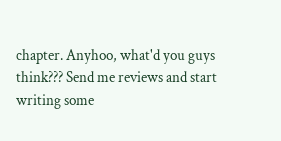chapter. Anyhoo, what'd you guys think??? Send me reviews and start writing some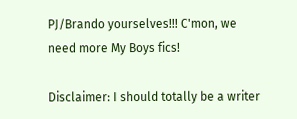PJ/Brando yourselves!!! C'mon, we need more My Boys fics!

Disclaimer: I should totally be a writer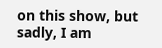on this show, but sadly, I am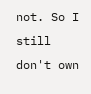not. So I still don't own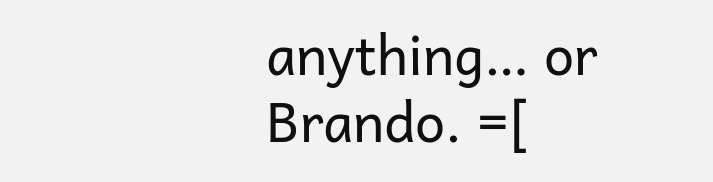anything… or Brando. =[